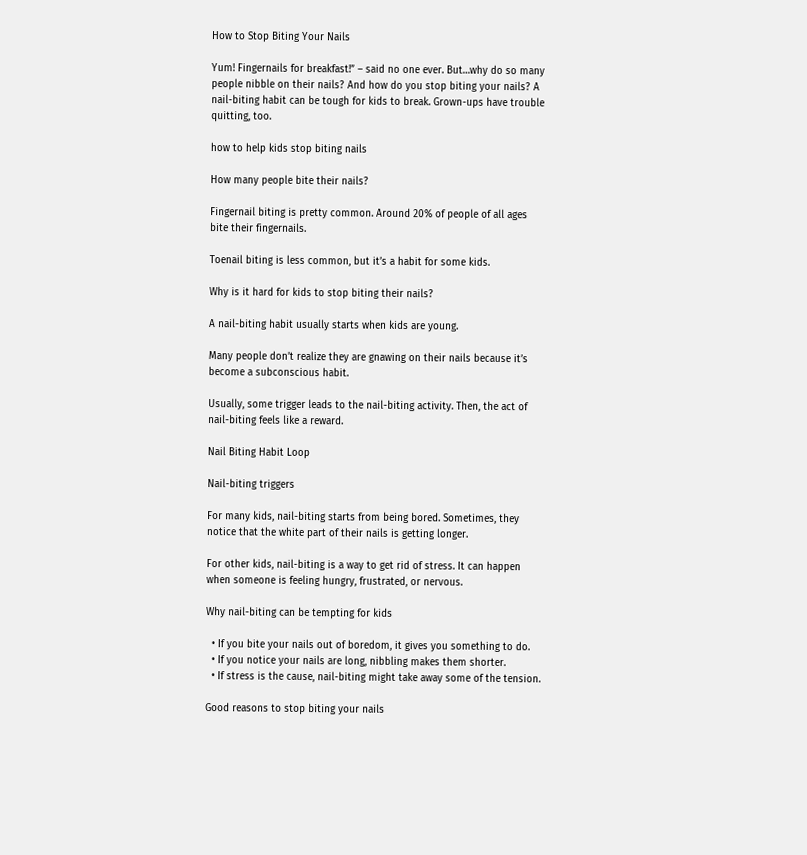How to Stop Biting Your Nails

Yum! Fingernails for breakfast!” – said no one ever. But…why do so many people nibble on their nails? And how do you stop biting your nails? A nail-biting habit can be tough for kids to break. Grown-ups have trouble quitting, too.

how to help kids stop biting nails

How many people bite their nails?

Fingernail biting is pretty common. Around 20% of people of all ages bite their fingernails.

Toenail biting is less common, but it’s a habit for some kids.

Why is it hard for kids to stop biting their nails?

A nail-biting habit usually starts when kids are young.

Many people don’t realize they are gnawing on their nails because it’s become a subconscious habit.

Usually, some trigger leads to the nail-biting activity. Then, the act of nail-biting feels like a reward.

Nail Biting Habit Loop

Nail-biting triggers

For many kids, nail-biting starts from being bored. Sometimes, they notice that the white part of their nails is getting longer.

For other kids, nail-biting is a way to get rid of stress. It can happen when someone is feeling hungry, frustrated, or nervous.

Why nail-biting can be tempting for kids

  • If you bite your nails out of boredom, it gives you something to do.
  • If you notice your nails are long, nibbling makes them shorter.
  • If stress is the cause, nail-biting might take away some of the tension.

Good reasons to stop biting your nails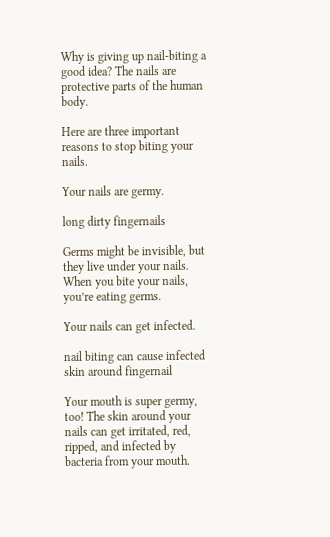Why is giving up nail-biting a good idea? The nails are protective parts of the human body.

Here are three important reasons to stop biting your nails.

Your nails are germy.

long dirty fingernails

Germs might be invisible, but they live under your nails. When you bite your nails, you’re eating germs.

Your nails can get infected.

nail biting can cause infected skin around fingernail

Your mouth is super germy, too! The skin around your nails can get irritated, red, ripped, and infected by bacteria from your mouth.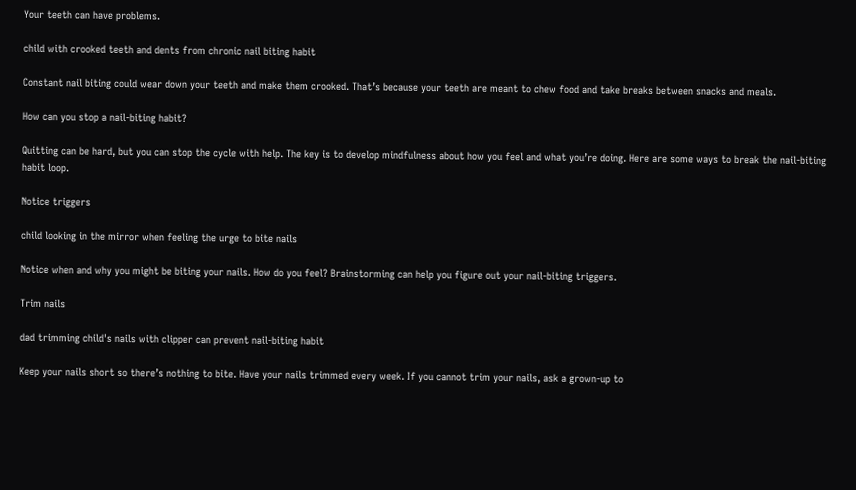Your teeth can have problems.

child with crooked teeth and dents from chronic nail biting habit

Constant nail biting could wear down your teeth and make them crooked. That’s because your teeth are meant to chew food and take breaks between snacks and meals.

How can you stop a nail-biting habit?

Quitting can be hard, but you can stop the cycle with help. The key is to develop mindfulness about how you feel and what you’re doing. Here are some ways to break the nail-biting habit loop.

Notice triggers

child looking in the mirror when feeling the urge to bite nails

Notice when and why you might be biting your nails. How do you feel? Brainstorming can help you figure out your nail-biting triggers.

Trim nails

dad trimming child's nails with clipper can prevent nail-biting habit

Keep your nails short so there’s nothing to bite. Have your nails trimmed every week. If you cannot trim your nails, ask a grown-up to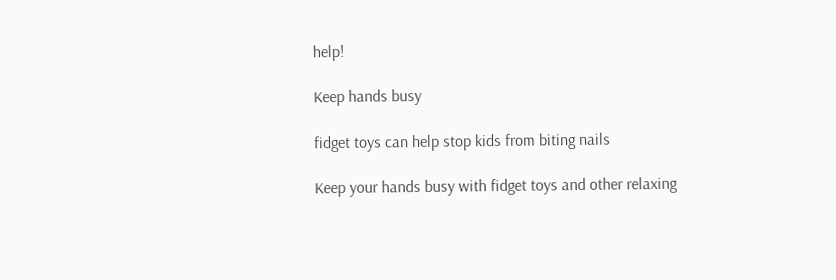help!

Keep hands busy

fidget toys can help stop kids from biting nails

Keep your hands busy with fidget toys and other relaxing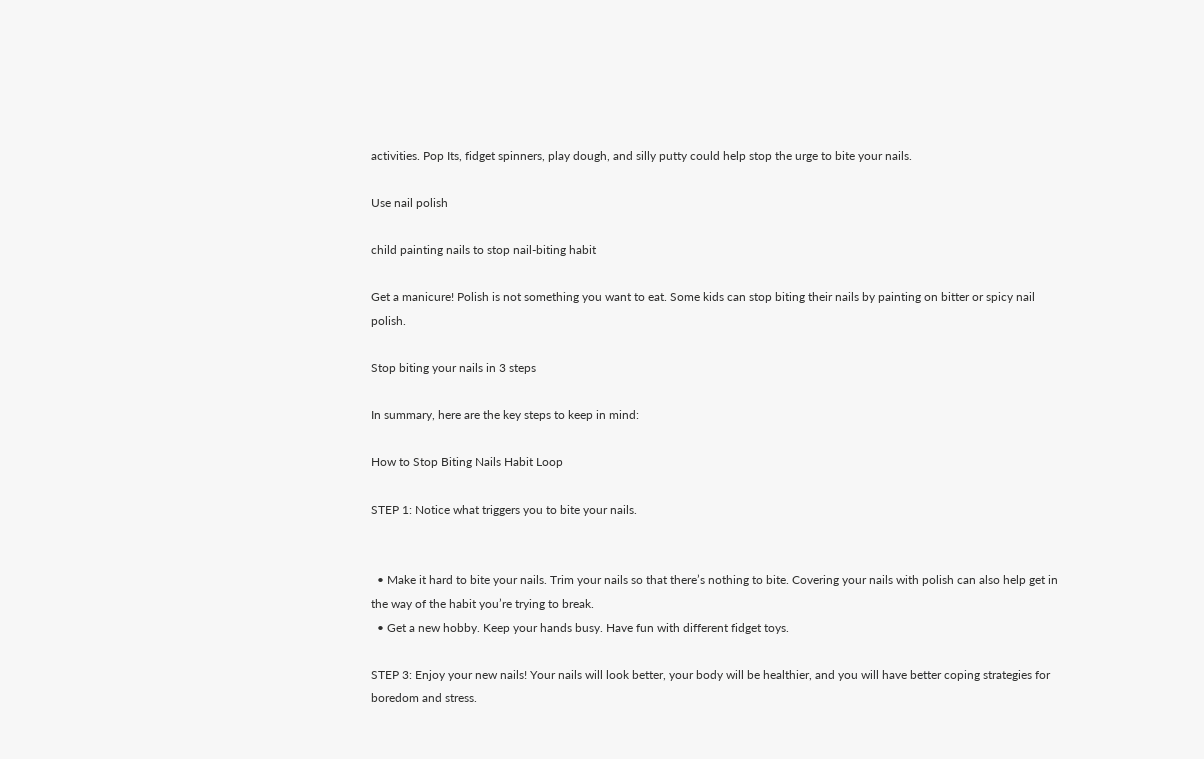activities. Pop Its, fidget spinners, play dough, and silly putty could help stop the urge to bite your nails.

Use nail polish

child painting nails to stop nail-biting habit

Get a manicure! Polish is not something you want to eat. Some kids can stop biting their nails by painting on bitter or spicy nail polish.

Stop biting your nails in 3 steps

In summary, here are the key steps to keep in mind:

How to Stop Biting Nails Habit Loop

STEP 1: Notice what triggers you to bite your nails.


  • Make it hard to bite your nails. Trim your nails so that there’s nothing to bite. Covering your nails with polish can also help get in the way of the habit you’re trying to break.
  • Get a new hobby. Keep your hands busy. Have fun with different fidget toys.

STEP 3: Enjoy your new nails! Your nails will look better, your body will be healthier, and you will have better coping strategies for boredom and stress.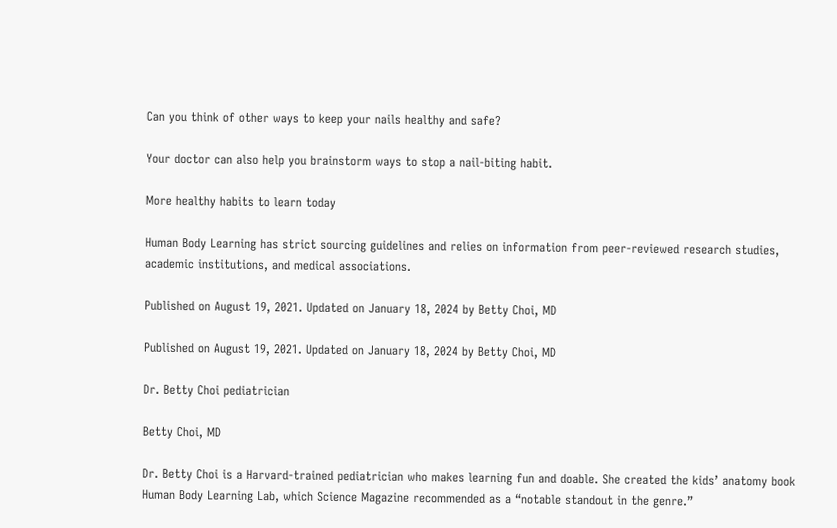Can you think of other ways to keep your nails healthy and safe?

Your doctor can also help you brainstorm ways to stop a nail-biting habit.

More healthy habits to learn today

Human Body Learning has strict sourcing guidelines and relies on information from peer-reviewed research studies, academic institutions, and medical associations.

Published on August 19, 2021. Updated on January 18, 2024 by Betty Choi, MD

Published on August 19, 2021. Updated on January 18, 2024 by Betty Choi, MD

Dr. Betty Choi pediatrician

Betty Choi, MD

Dr. Betty Choi is a Harvard-trained pediatrician who makes learning fun and doable. She created the kids’ anatomy book Human Body Learning Lab, which Science Magazine recommended as a “notable standout in the genre.”